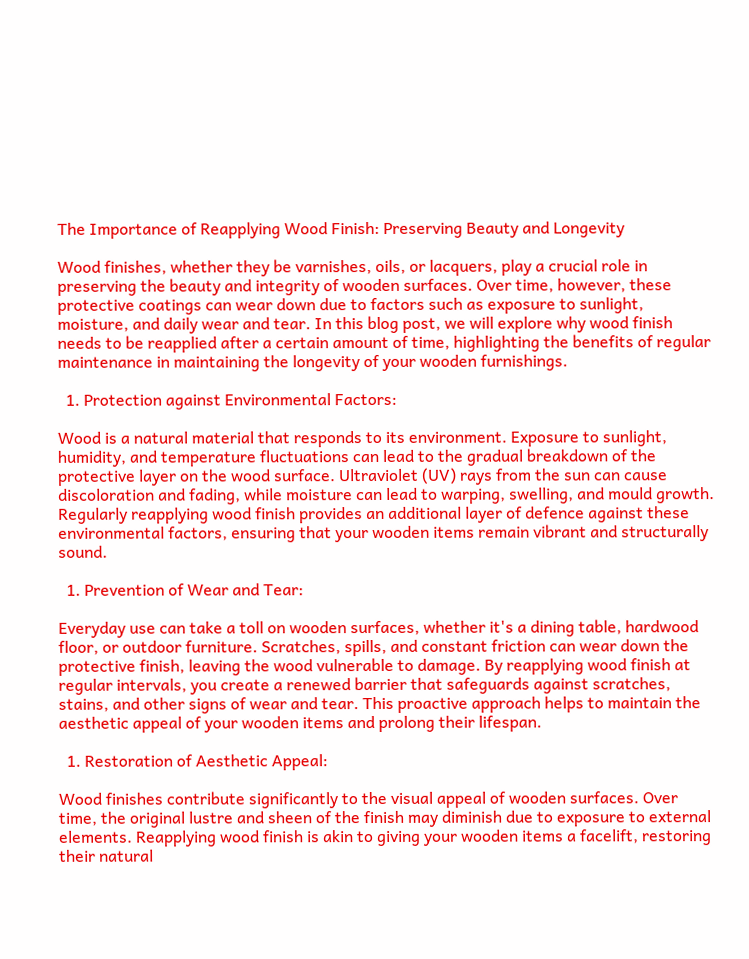The Importance of Reapplying Wood Finish: Preserving Beauty and Longevity

Wood finishes, whether they be varnishes, oils, or lacquers, play a crucial role in preserving the beauty and integrity of wooden surfaces. Over time, however, these protective coatings can wear down due to factors such as exposure to sunlight, moisture, and daily wear and tear. In this blog post, we will explore why wood finish needs to be reapplied after a certain amount of time, highlighting the benefits of regular maintenance in maintaining the longevity of your wooden furnishings.

  1. Protection against Environmental Factors:

Wood is a natural material that responds to its environment. Exposure to sunlight, humidity, and temperature fluctuations can lead to the gradual breakdown of the protective layer on the wood surface. Ultraviolet (UV) rays from the sun can cause discoloration and fading, while moisture can lead to warping, swelling, and mould growth. Regularly reapplying wood finish provides an additional layer of defence against these environmental factors, ensuring that your wooden items remain vibrant and structurally sound.

  1. Prevention of Wear and Tear:

Everyday use can take a toll on wooden surfaces, whether it's a dining table, hardwood floor, or outdoor furniture. Scratches, spills, and constant friction can wear down the protective finish, leaving the wood vulnerable to damage. By reapplying wood finish at regular intervals, you create a renewed barrier that safeguards against scratches, stains, and other signs of wear and tear. This proactive approach helps to maintain the aesthetic appeal of your wooden items and prolong their lifespan.

  1. Restoration of Aesthetic Appeal:

Wood finishes contribute significantly to the visual appeal of wooden surfaces. Over time, the original lustre and sheen of the finish may diminish due to exposure to external elements. Reapplying wood finish is akin to giving your wooden items a facelift, restoring their natural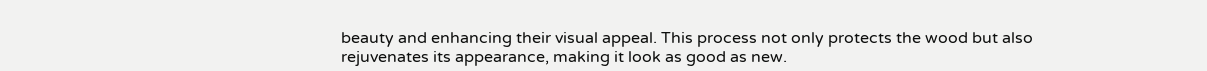beauty and enhancing their visual appeal. This process not only protects the wood but also rejuvenates its appearance, making it look as good as new.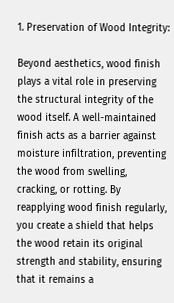1. Preservation of Wood Integrity:

Beyond aesthetics, wood finish plays a vital role in preserving the structural integrity of the wood itself. A well-maintained finish acts as a barrier against moisture infiltration, preventing the wood from swelling, cracking, or rotting. By reapplying wood finish regularly, you create a shield that helps the wood retain its original strength and stability, ensuring that it remains a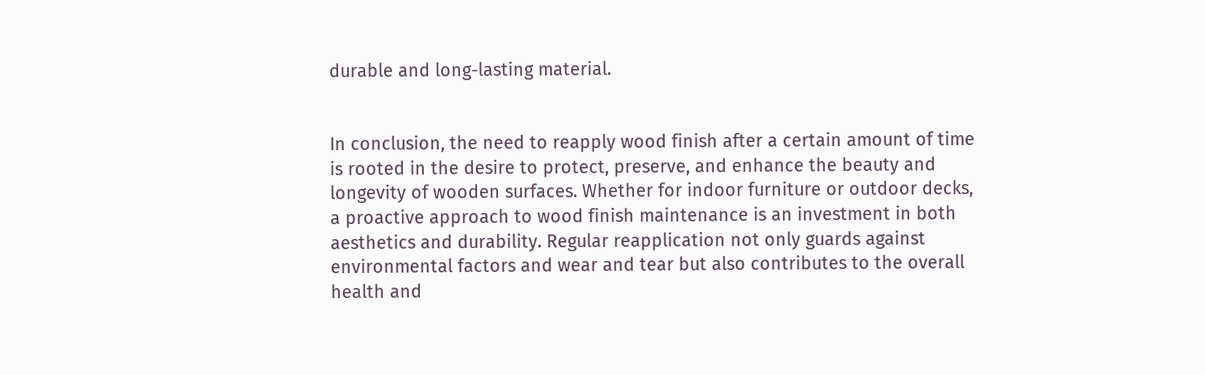durable and long-lasting material.


In conclusion, the need to reapply wood finish after a certain amount of time is rooted in the desire to protect, preserve, and enhance the beauty and longevity of wooden surfaces. Whether for indoor furniture or outdoor decks, a proactive approach to wood finish maintenance is an investment in both aesthetics and durability. Regular reapplication not only guards against environmental factors and wear and tear but also contributes to the overall health and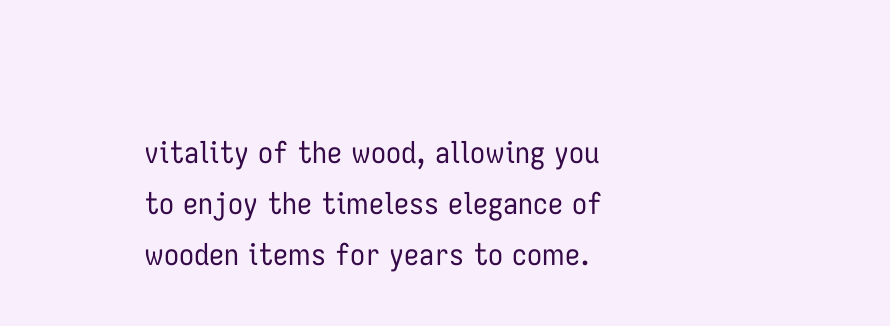vitality of the wood, allowing you to enjoy the timeless elegance of wooden items for years to come.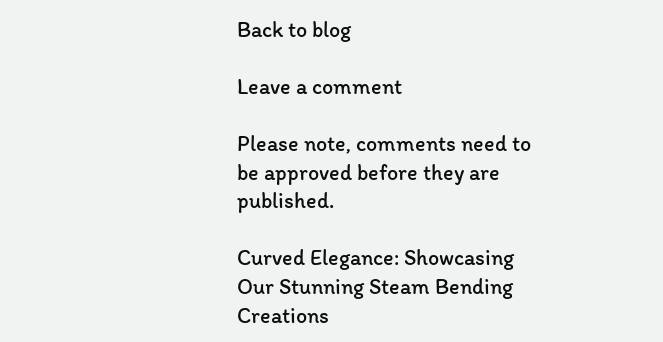Back to blog

Leave a comment

Please note, comments need to be approved before they are published.

Curved Elegance: Showcasing Our Stunning Steam Bending Creations